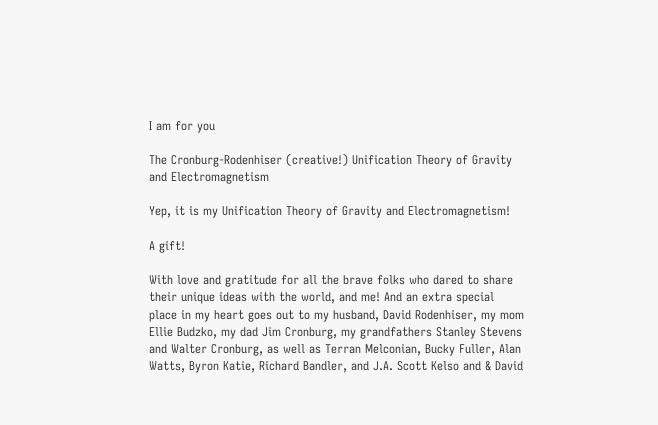I am for you

The Cronburg-Rodenhiser (creative!) Unification Theory of Gravity and Electromagnetism

Yep, it is my Unification Theory of Gravity and Electromagnetism!

A gift!

With love and gratitude for all the brave folks who dared to share their unique ideas with the world, and me! And an extra special place in my heart goes out to my husband, David Rodenhiser, my mom Ellie Budzko, my dad Jim Cronburg, my grandfathers Stanley Stevens and Walter Cronburg, as well as Terran Melconian, Bucky Fuller, Alan Watts, Byron Katie, Richard Bandler, and J.A. Scott Kelso and & David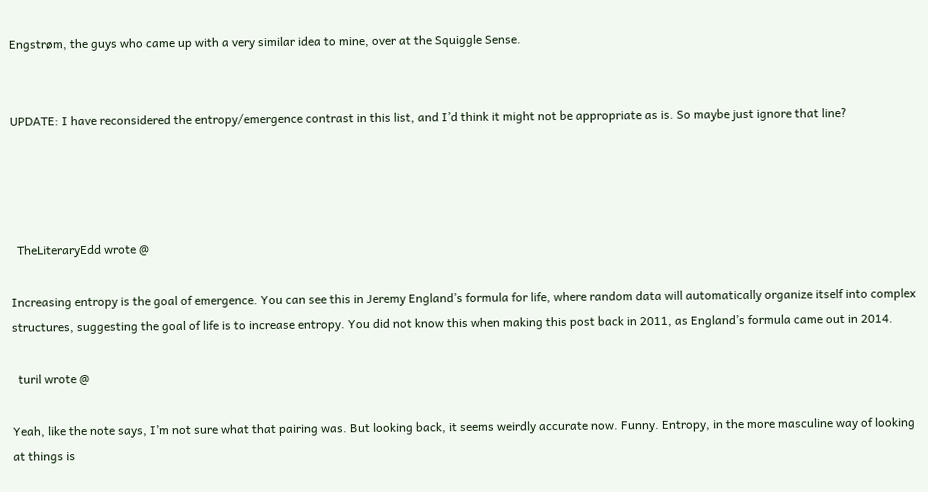Engstrøm, the guys who came up with a very similar idea to mine, over at the Squiggle Sense.


UPDATE: I have reconsidered the entropy/emergence contrast in this list, and I’d think it might not be appropriate as is. So maybe just ignore that line?




  TheLiteraryEdd wrote @

Increasing entropy is the goal of emergence. You can see this in Jeremy England’s formula for life, where random data will automatically organize itself into complex structures, suggesting the goal of life is to increase entropy. You did not know this when making this post back in 2011, as England’s formula came out in 2014.

  turil wrote @

Yeah, like the note says, I’m not sure what that pairing was. But looking back, it seems weirdly accurate now. Funny. Entropy, in the more masculine way of looking at things is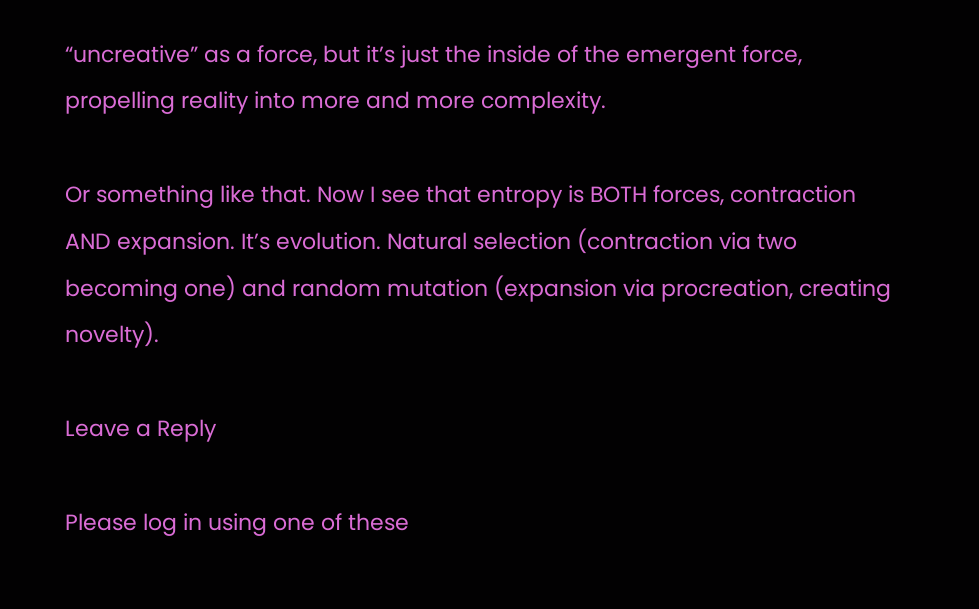“uncreative” as a force, but it’s just the inside of the emergent force, propelling reality into more and more complexity.

Or something like that. Now I see that entropy is BOTH forces, contraction AND expansion. It’s evolution. Natural selection (contraction via two becoming one) and random mutation (expansion via procreation, creating novelty).

Leave a Reply

Please log in using one of these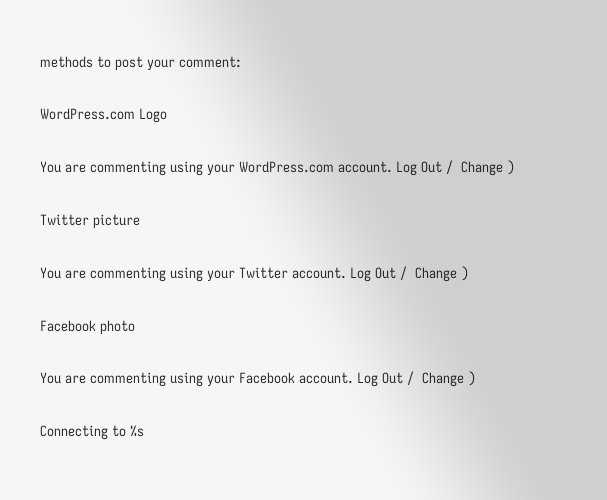methods to post your comment:

WordPress.com Logo

You are commenting using your WordPress.com account. Log Out /  Change )

Twitter picture

You are commenting using your Twitter account. Log Out /  Change )

Facebook photo

You are commenting using your Facebook account. Log Out /  Change )

Connecting to %s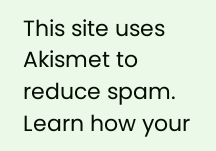This site uses Akismet to reduce spam. Learn how your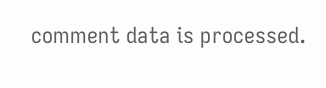comment data is processed.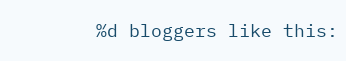%d bloggers like this: